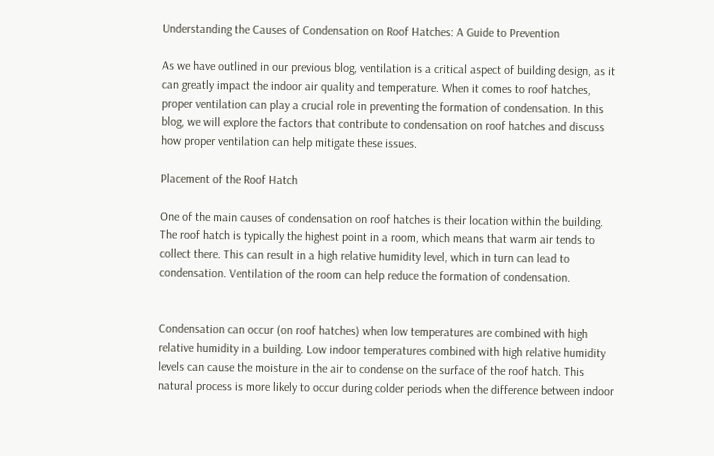Understanding the Causes of Condensation on Roof Hatches: A Guide to Prevention

As we have outlined in our previous blog, ventilation is a critical aspect of building design, as it can greatly impact the indoor air quality and temperature. When it comes to roof hatches, proper ventilation can play a crucial role in preventing the formation of condensation. In this blog, we will explore the factors that contribute to condensation on roof hatches and discuss how proper ventilation can help mitigate these issues.

Placement of the Roof Hatch

One of the main causes of condensation on roof hatches is their location within the building. The roof hatch is typically the highest point in a room, which means that warm air tends to collect there. This can result in a high relative humidity level, which in turn can lead to condensation. Ventilation of the room can help reduce the formation of condensation.


Condensation can occur (on roof hatches) when low temperatures are combined with high relative humidity in a building. Low indoor temperatures combined with high relative humidity levels can cause the moisture in the air to condense on the surface of the roof hatch. This natural process is more likely to occur during colder periods when the difference between indoor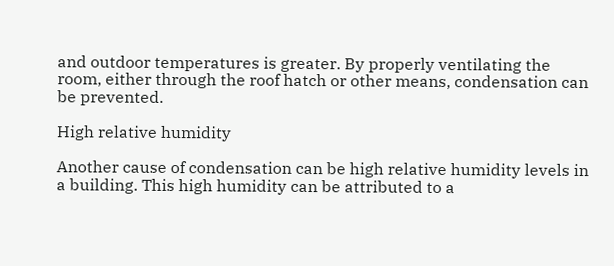and outdoor temperatures is greater. By properly ventilating the room, either through the roof hatch or other means, condensation can be prevented.

High relative humidity

Another cause of condensation can be high relative humidity levels in a building. This high humidity can be attributed to a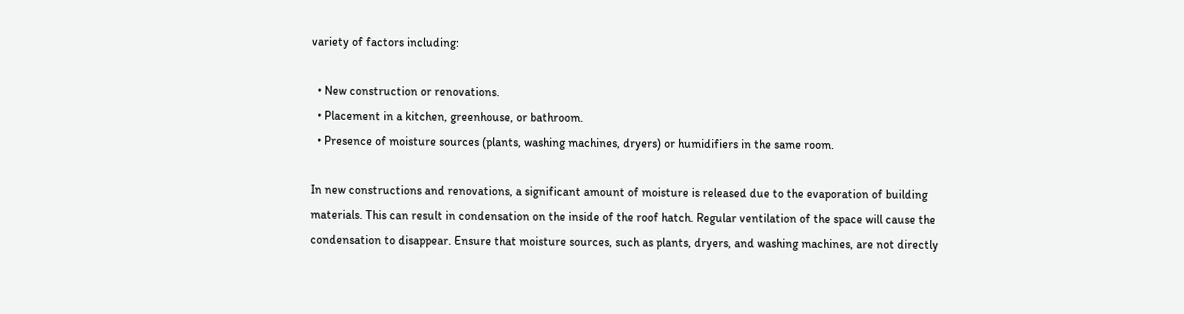variety of factors including:

  • New construction or renovations.
  • Placement in a kitchen, greenhouse, or bathroom.
  • Presence of moisture sources (plants, washing machines, dryers) or humidifiers in the same room.

In new constructions and renovations, a significant amount of moisture is released due to the evaporation of building materials. This can result in condensation on the inside of the roof hatch. Regular ventilation of the space will cause the condensation to disappear. Ensure that moisture sources, such as plants, dryers, and washing machines, are not directly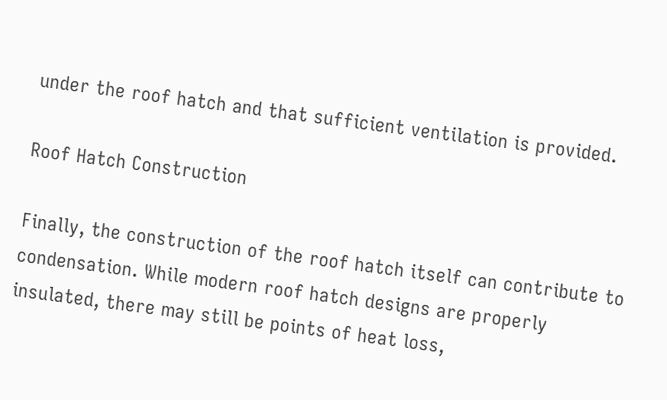under the roof hatch and that sufficient ventilation is provided.

Roof Hatch Construction

Finally, the construction of the roof hatch itself can contribute to condensation. While modern roof hatch designs are properly insulated, there may still be points of heat loss,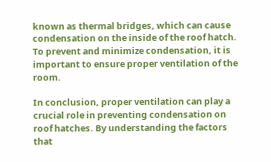known as thermal bridges, which can cause condensation on the inside of the roof hatch. To prevent and minimize condensation, it is important to ensure proper ventilation of the room.

In conclusion, proper ventilation can play a crucial role in preventing condensation on roof hatches. By understanding the factors that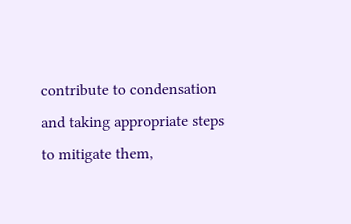contribute to condensation and taking appropriate steps to mitigate them,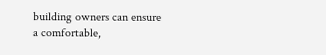building owners can ensure a comfortable,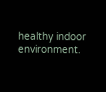healthy indoor environment.